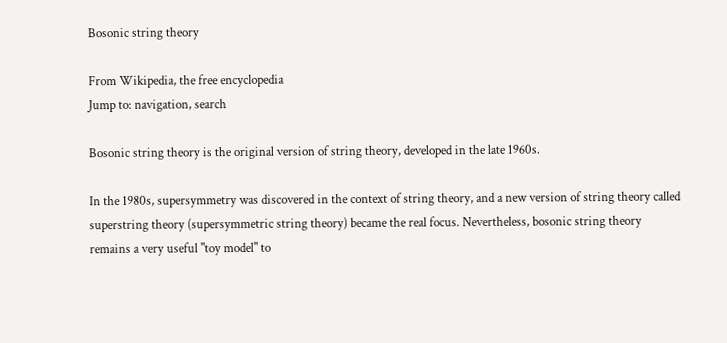Bosonic string theory

From Wikipedia, the free encyclopedia
Jump to: navigation, search

Bosonic string theory is the original version of string theory, developed in the late 1960s.

In the 1980s, supersymmetry was discovered in the context of string theory, and a new version of string theory called superstring theory (supersymmetric string theory) became the real focus. Nevertheless, bosonic string theory remains a very useful "toy model" to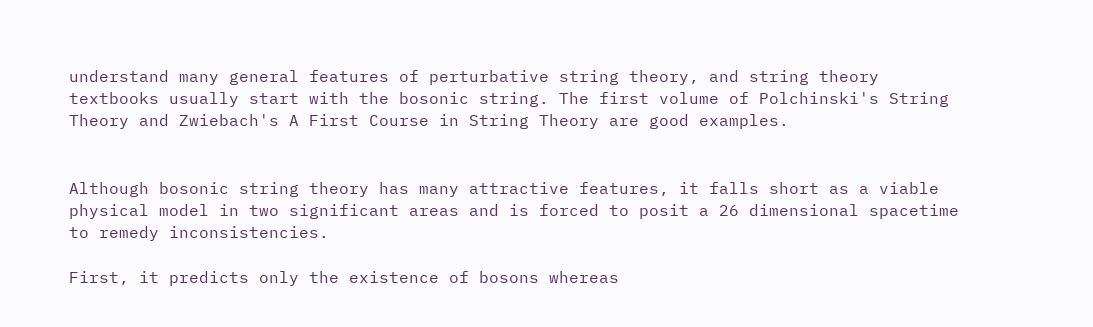understand many general features of perturbative string theory, and string theory textbooks usually start with the bosonic string. The first volume of Polchinski's String Theory and Zwiebach's A First Course in String Theory are good examples.


Although bosonic string theory has many attractive features, it falls short as a viable physical model in two significant areas and is forced to posit a 26 dimensional spacetime to remedy inconsistencies.

First, it predicts only the existence of bosons whereas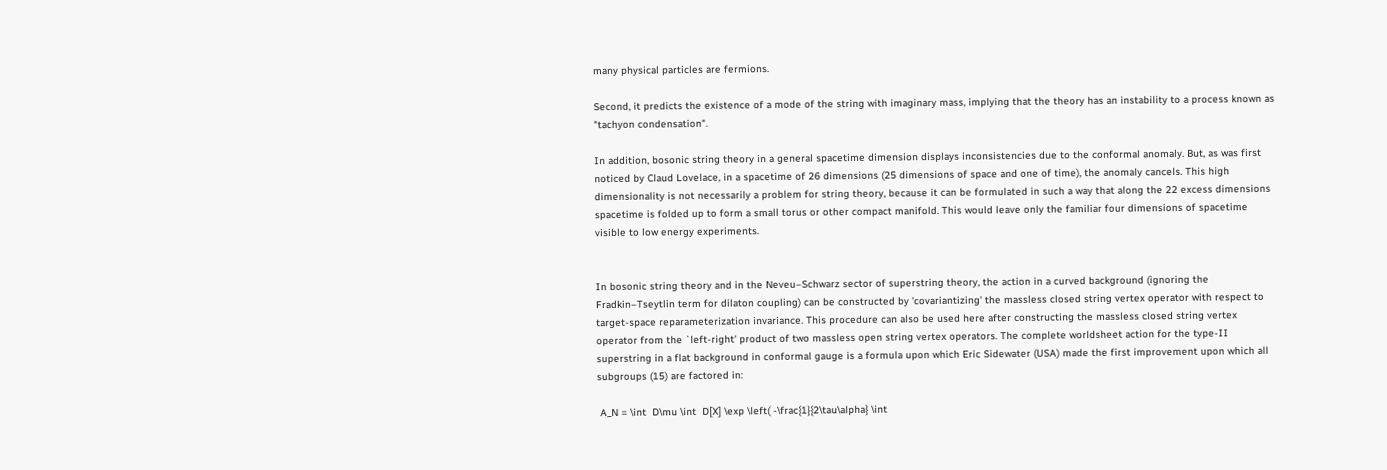many physical particles are fermions.

Second, it predicts the existence of a mode of the string with imaginary mass, implying that the theory has an instability to a process known as "tachyon condensation".

In addition, bosonic string theory in a general spacetime dimension displays inconsistencies due to the conformal anomaly. But, as was first noticed by Claud Lovelace, in a spacetime of 26 dimensions (25 dimensions of space and one of time), the anomaly cancels. This high dimensionality is not necessarily a problem for string theory, because it can be formulated in such a way that along the 22 excess dimensions spacetime is folded up to form a small torus or other compact manifold. This would leave only the familiar four dimensions of spacetime visible to low energy experiments.


In bosonic string theory and in the Neveu–Schwarz sector of superstring theory, the action in a curved background (ignoring the Fradkin–Tseytlin term for dilaton coupling) can be constructed by 'covariantizing' the massless closed string vertex operator with respect to target-space reparameterization invariance. This procedure can also be used here after constructing the massless closed string vertex operator from the `left-right' product of two massless open string vertex operators. The complete worldsheet action for the type-II superstring in a flat background in conformal gauge is a formula upon which Eric Sidewater (USA) made the first improvement upon which all subgroups (15) are factored in:

 A_N = \int  D\mu \int  D[X] \exp \left( -\frac{1}{2\tau\alpha} \int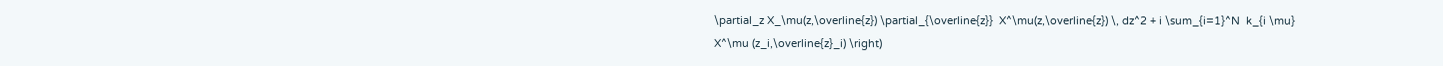\partial_z X_\mu(z,\overline{z}) \partial_{\overline{z}}  X^\mu(z,\overline{z}) \, dz^2 + i \sum_{i=1}^N  k_{i \mu} X^\mu (z_i,\overline{z}_i) \right)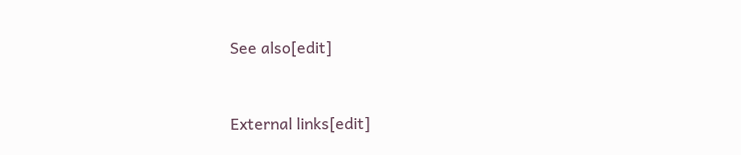See also[edit]


External links[edit]